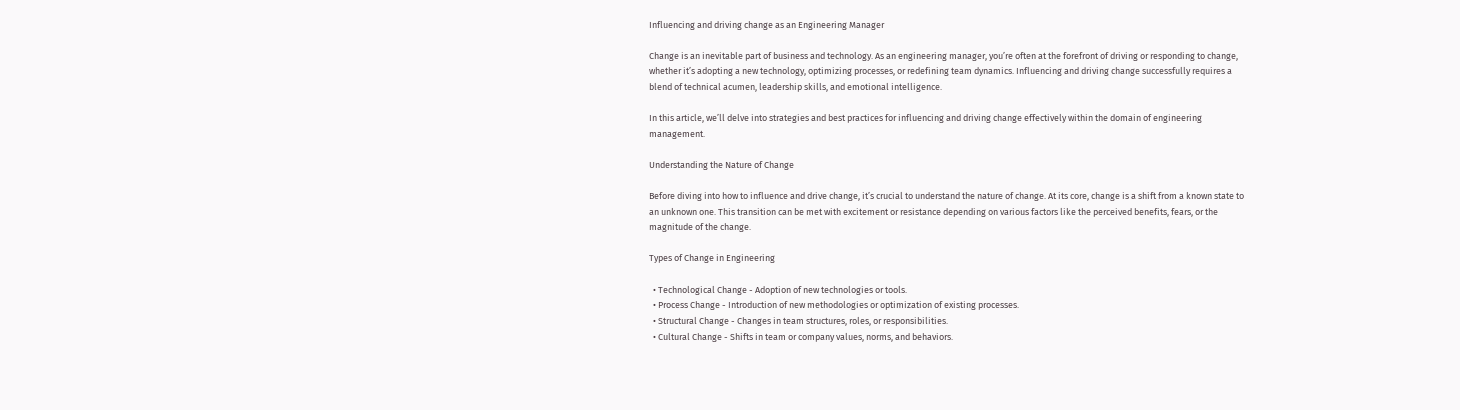Influencing and driving change as an Engineering Manager

Change is an inevitable part of business and technology. As an engineering manager, you’re often at the forefront of driving or responding to change, whether it’s adopting a new technology, optimizing processes, or redefining team dynamics. Influencing and driving change successfully requires a blend of technical acumen, leadership skills, and emotional intelligence.

In this article, we’ll delve into strategies and best practices for influencing and driving change effectively within the domain of engineering management.

Understanding the Nature of Change

Before diving into how to influence and drive change, it’s crucial to understand the nature of change. At its core, change is a shift from a known state to an unknown one. This transition can be met with excitement or resistance depending on various factors like the perceived benefits, fears, or the magnitude of the change.

Types of Change in Engineering

  • Technological Change - Adoption of new technologies or tools.
  • Process Change - Introduction of new methodologies or optimization of existing processes.
  • Structural Change - Changes in team structures, roles, or responsibilities.
  • Cultural Change - Shifts in team or company values, norms, and behaviors.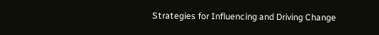Strategies for Influencing and Driving Change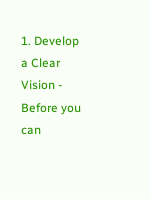1. Develop a Clear Vision - Before you can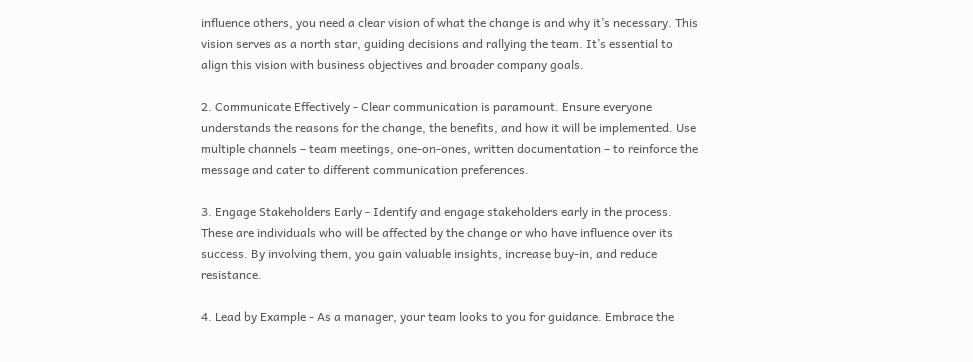influence others, you need a clear vision of what the change is and why it’s necessary. This vision serves as a north star, guiding decisions and rallying the team. It’s essential to align this vision with business objectives and broader company goals.

2. Communicate Effectively - Clear communication is paramount. Ensure everyone understands the reasons for the change, the benefits, and how it will be implemented. Use multiple channels – team meetings, one-on-ones, written documentation – to reinforce the message and cater to different communication preferences.

3. Engage Stakeholders Early - Identify and engage stakeholders early in the process. These are individuals who will be affected by the change or who have influence over its success. By involving them, you gain valuable insights, increase buy-in, and reduce resistance.

4. Lead by Example - As a manager, your team looks to you for guidance. Embrace the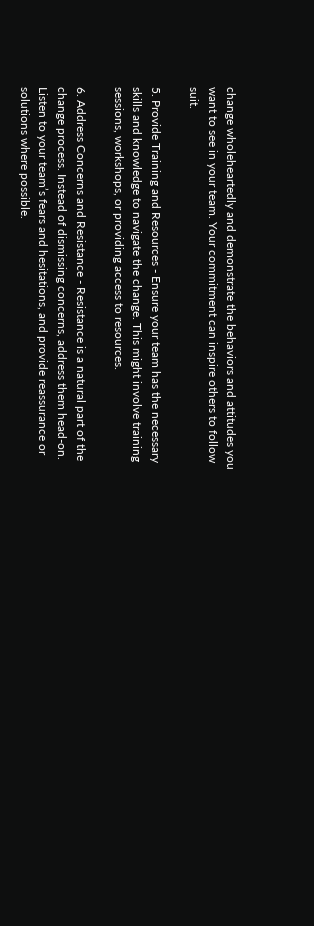change wholeheartedly and demonstrate the behaviors and attitudes you want to see in your team. Your commitment can inspire others to follow suit.

5. Provide Training and Resources - Ensure your team has the necessary skills and knowledge to navigate the change. This might involve training sessions, workshops, or providing access to resources.

6. Address Concerns and Resistance - Resistance is a natural part of the change process. Instead of dismissing concerns, address them head-on. Listen to your team’s fears and hesitations, and provide reassurance or solutions where possible.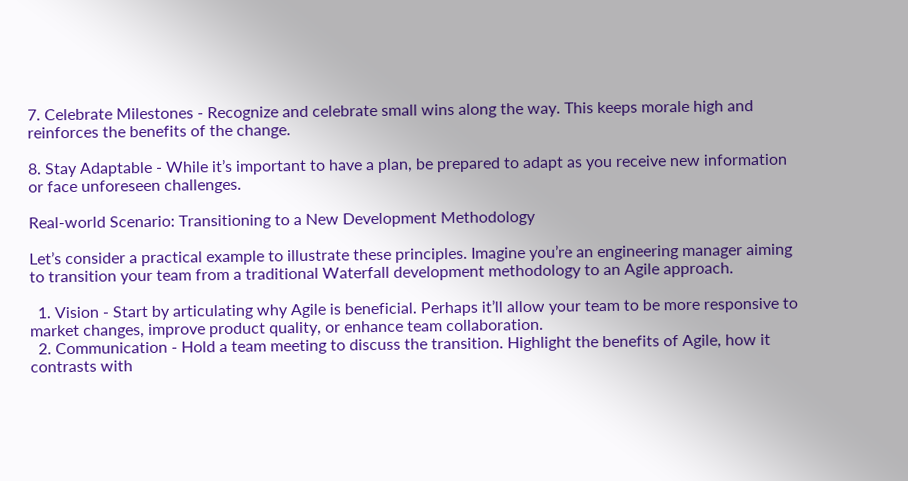7. Celebrate Milestones - Recognize and celebrate small wins along the way. This keeps morale high and reinforces the benefits of the change.

8. Stay Adaptable - While it’s important to have a plan, be prepared to adapt as you receive new information or face unforeseen challenges.

Real-world Scenario: Transitioning to a New Development Methodology

Let’s consider a practical example to illustrate these principles. Imagine you’re an engineering manager aiming to transition your team from a traditional Waterfall development methodology to an Agile approach.

  1. Vision - Start by articulating why Agile is beneficial. Perhaps it’ll allow your team to be more responsive to market changes, improve product quality, or enhance team collaboration.
  2. Communication - Hold a team meeting to discuss the transition. Highlight the benefits of Agile, how it contrasts with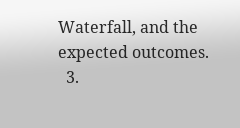Waterfall, and the expected outcomes.
  3.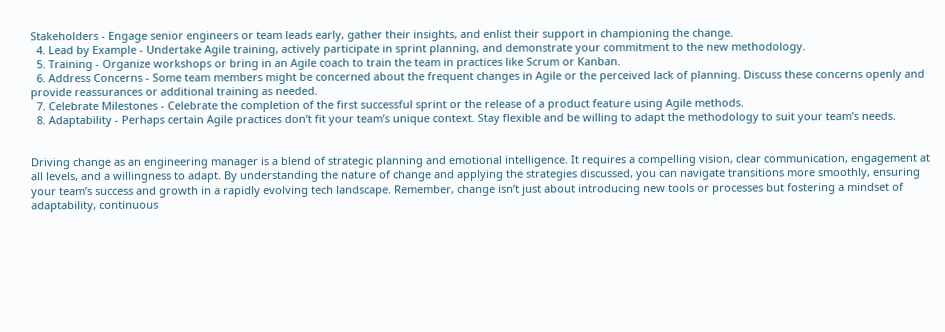Stakeholders - Engage senior engineers or team leads early, gather their insights, and enlist their support in championing the change.
  4. Lead by Example - Undertake Agile training, actively participate in sprint planning, and demonstrate your commitment to the new methodology.
  5. Training - Organize workshops or bring in an Agile coach to train the team in practices like Scrum or Kanban.
  6. Address Concerns - Some team members might be concerned about the frequent changes in Agile or the perceived lack of planning. Discuss these concerns openly and provide reassurances or additional training as needed.
  7. Celebrate Milestones - Celebrate the completion of the first successful sprint or the release of a product feature using Agile methods.
  8. Adaptability - Perhaps certain Agile practices don’t fit your team’s unique context. Stay flexible and be willing to adapt the methodology to suit your team’s needs.


Driving change as an engineering manager is a blend of strategic planning and emotional intelligence. It requires a compelling vision, clear communication, engagement at all levels, and a willingness to adapt. By understanding the nature of change and applying the strategies discussed, you can navigate transitions more smoothly, ensuring your team’s success and growth in a rapidly evolving tech landscape. Remember, change isn’t just about introducing new tools or processes but fostering a mindset of adaptability, continuous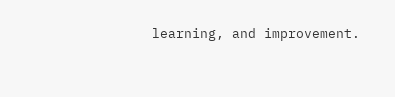learning, and improvement.